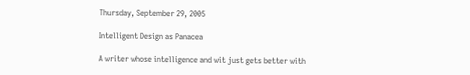Thursday, September 29, 2005

Intelligent Design as Panacea

A writer whose intelligence and wit just gets better with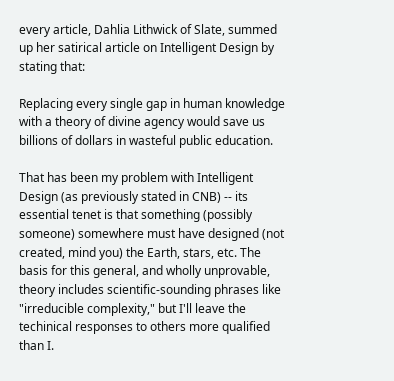every article, Dahlia Lithwick of Slate, summed up her satirical article on Intelligent Design by stating that:

Replacing every single gap in human knowledge with a theory of divine agency would save us billions of dollars in wasteful public education.

That has been my problem with Intelligent Design (as previously stated in CNB) -- its essential tenet is that something (possibly someone) somewhere must have designed (not created, mind you) the Earth, stars, etc. The basis for this general, and wholly unprovable, theory includes scientific-sounding phrases like "irreducible complexity," but I'll leave the techinical responses to others more qualified than I.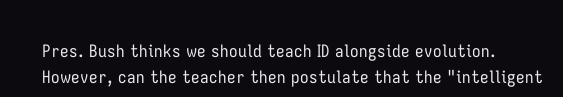Pres. Bush thinks we should teach ID alongside evolution. However, can the teacher then postulate that the "intelligent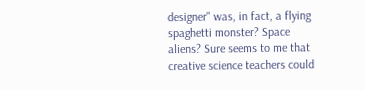designer" was, in fact, a flying spaghetti monster? Space aliens? Sure seems to me that creative science teachers could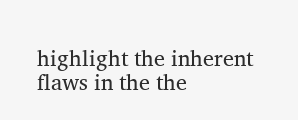highlight the inherent flaws in the the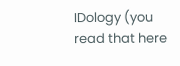IDology (you read that here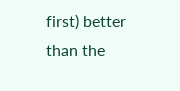first) better than the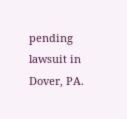pending lawsuit in Dover, PA.